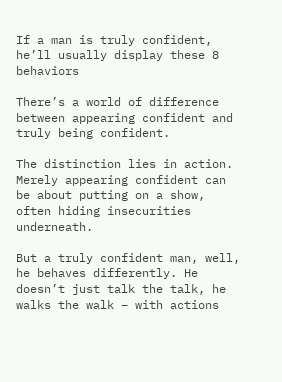If a man is truly confident, he’ll usually display these 8 behaviors

There’s a world of difference between appearing confident and truly being confident.

The distinction lies in action. Merely appearing confident can be about putting on a show, often hiding insecurities underneath.

But a truly confident man, well, he behaves differently. He doesn’t just talk the talk, he walks the walk – with actions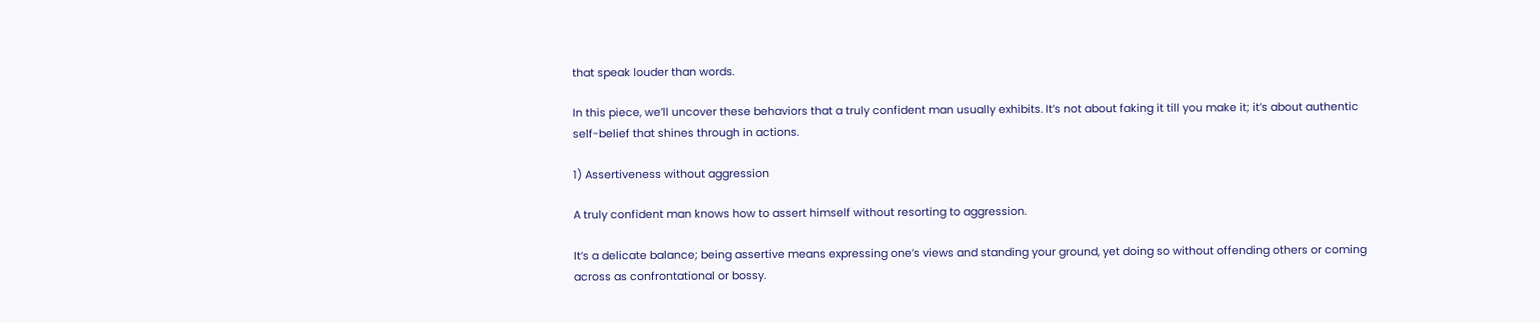that speak louder than words.

In this piece, we’ll uncover these behaviors that a truly confident man usually exhibits. It’s not about faking it till you make it; it’s about authentic self-belief that shines through in actions.

1) Assertiveness without aggression

A truly confident man knows how to assert himself without resorting to aggression.

It’s a delicate balance; being assertive means expressing one’s views and standing your ground, yet doing so without offending others or coming across as confrontational or bossy.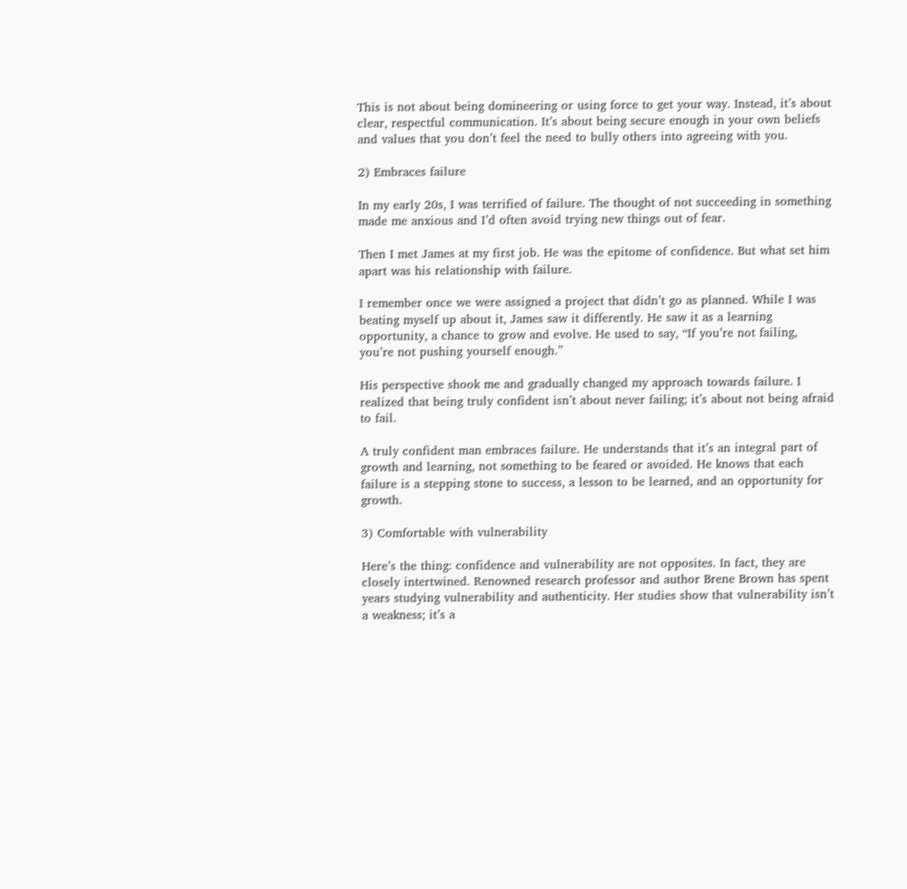This is not about being domineering or using force to get your way. Instead, it’s about clear, respectful communication. It’s about being secure enough in your own beliefs and values that you don’t feel the need to bully others into agreeing with you.

2) Embraces failure

In my early 20s, I was terrified of failure. The thought of not succeeding in something made me anxious and I’d often avoid trying new things out of fear.

Then I met James at my first job. He was the epitome of confidence. But what set him apart was his relationship with failure.

I remember once we were assigned a project that didn’t go as planned. While I was beating myself up about it, James saw it differently. He saw it as a learning opportunity, a chance to grow and evolve. He used to say, “If you’re not failing, you’re not pushing yourself enough.”

His perspective shook me and gradually changed my approach towards failure. I realized that being truly confident isn’t about never failing; it’s about not being afraid to fail.

A truly confident man embraces failure. He understands that it’s an integral part of growth and learning, not something to be feared or avoided. He knows that each failure is a stepping stone to success, a lesson to be learned, and an opportunity for growth.

3) Comfortable with vulnerability

Here’s the thing: confidence and vulnerability are not opposites. In fact, they are closely intertwined. Renowned research professor and author Brene Brown has spent years studying vulnerability and authenticity. Her studies show that vulnerability isn’t a weakness; it’s a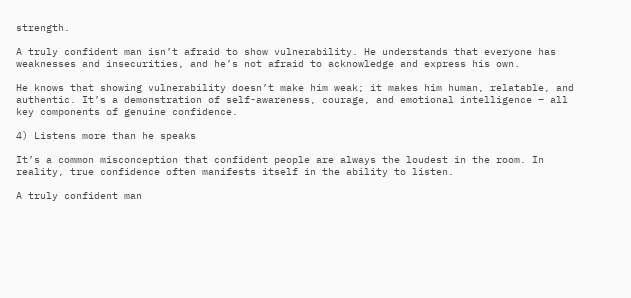strength.

A truly confident man isn’t afraid to show vulnerability. He understands that everyone has weaknesses and insecurities, and he’s not afraid to acknowledge and express his own.

He knows that showing vulnerability doesn’t make him weak; it makes him human, relatable, and authentic. It’s a demonstration of self-awareness, courage, and emotional intelligence – all key components of genuine confidence.

4) Listens more than he speaks

It’s a common misconception that confident people are always the loudest in the room. In reality, true confidence often manifests itself in the ability to listen.

A truly confident man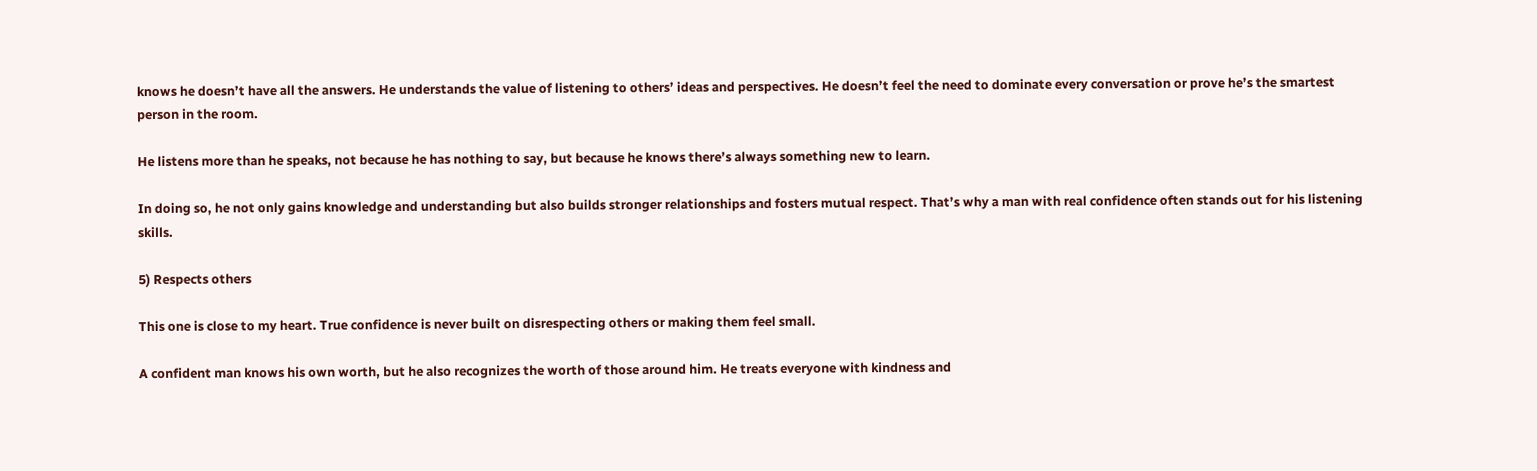knows he doesn’t have all the answers. He understands the value of listening to others’ ideas and perspectives. He doesn’t feel the need to dominate every conversation or prove he’s the smartest person in the room.

He listens more than he speaks, not because he has nothing to say, but because he knows there’s always something new to learn.

In doing so, he not only gains knowledge and understanding but also builds stronger relationships and fosters mutual respect. That’s why a man with real confidence often stands out for his listening skills.

5) Respects others

This one is close to my heart. True confidence is never built on disrespecting others or making them feel small.

A confident man knows his own worth, but he also recognizes the worth of those around him. He treats everyone with kindness and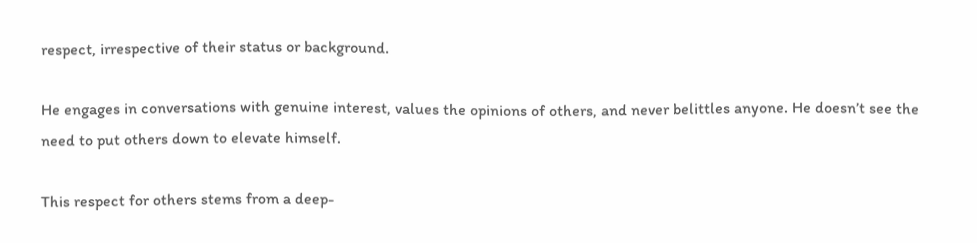respect, irrespective of their status or background.

He engages in conversations with genuine interest, values the opinions of others, and never belittles anyone. He doesn’t see the need to put others down to elevate himself.

This respect for others stems from a deep-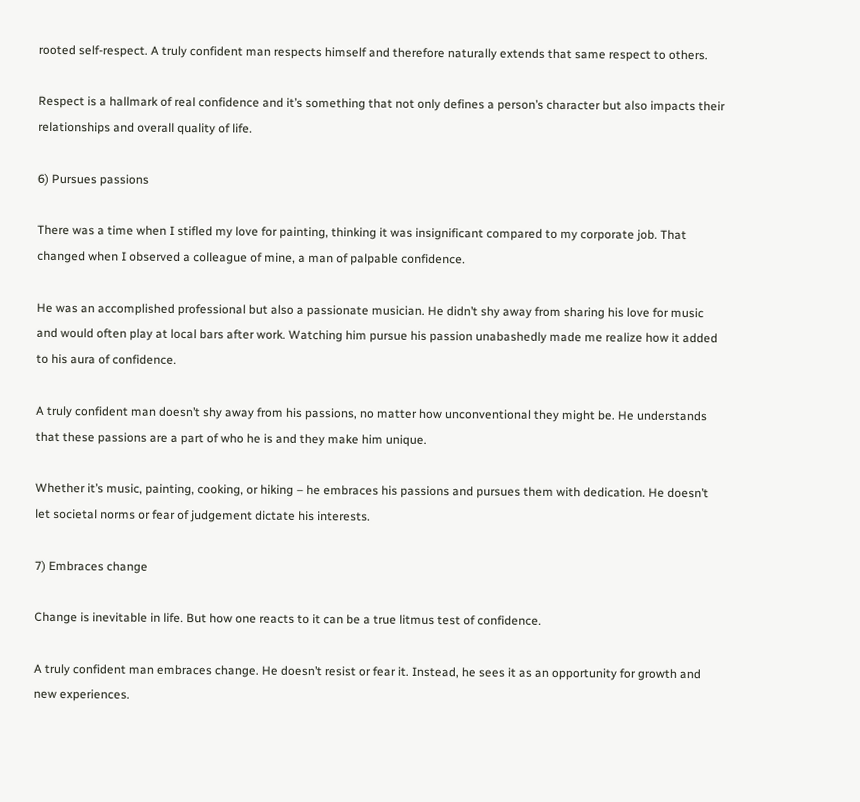rooted self-respect. A truly confident man respects himself and therefore naturally extends that same respect to others.

Respect is a hallmark of real confidence and it’s something that not only defines a person’s character but also impacts their relationships and overall quality of life.

6) Pursues passions

There was a time when I stifled my love for painting, thinking it was insignificant compared to my corporate job. That changed when I observed a colleague of mine, a man of palpable confidence.

He was an accomplished professional but also a passionate musician. He didn’t shy away from sharing his love for music and would often play at local bars after work. Watching him pursue his passion unabashedly made me realize how it added to his aura of confidence.

A truly confident man doesn’t shy away from his passions, no matter how unconventional they might be. He understands that these passions are a part of who he is and they make him unique.

Whether it’s music, painting, cooking, or hiking – he embraces his passions and pursues them with dedication. He doesn’t let societal norms or fear of judgement dictate his interests.

7) Embraces change

Change is inevitable in life. But how one reacts to it can be a true litmus test of confidence.

A truly confident man embraces change. He doesn’t resist or fear it. Instead, he sees it as an opportunity for growth and new experiences.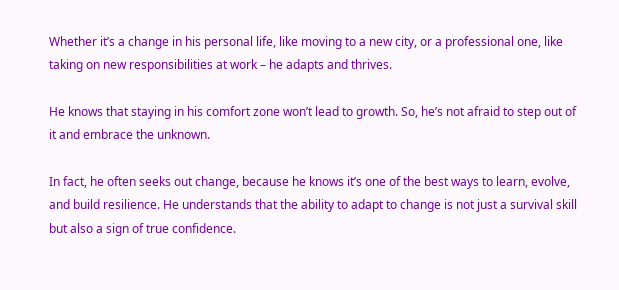Whether it’s a change in his personal life, like moving to a new city, or a professional one, like taking on new responsibilities at work – he adapts and thrives.

He knows that staying in his comfort zone won’t lead to growth. So, he’s not afraid to step out of it and embrace the unknown.

In fact, he often seeks out change, because he knows it’s one of the best ways to learn, evolve, and build resilience. He understands that the ability to adapt to change is not just a survival skill but also a sign of true confidence.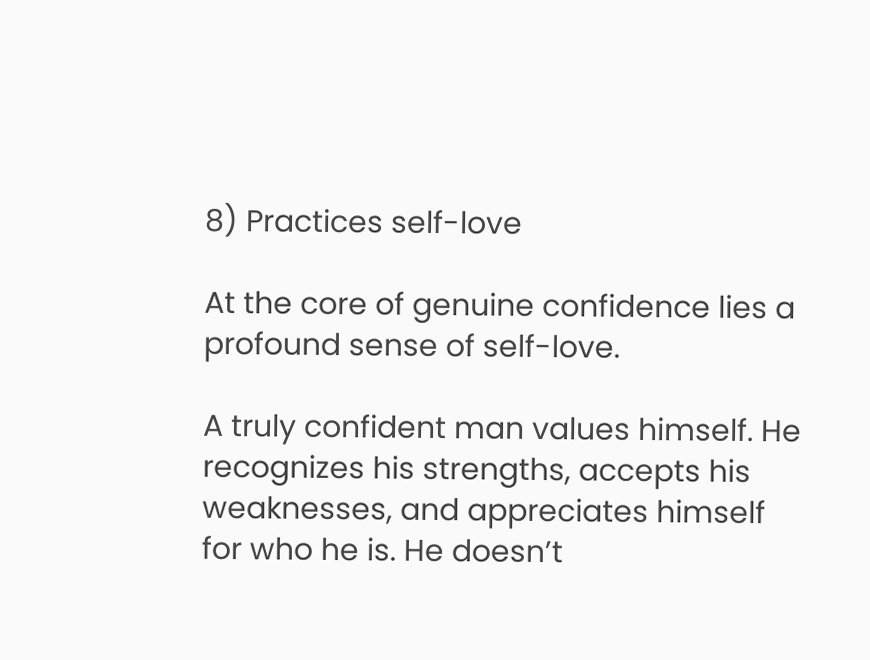8) Practices self-love

At the core of genuine confidence lies a profound sense of self-love.

A truly confident man values himself. He recognizes his strengths, accepts his weaknesses, and appreciates himself for who he is. He doesn’t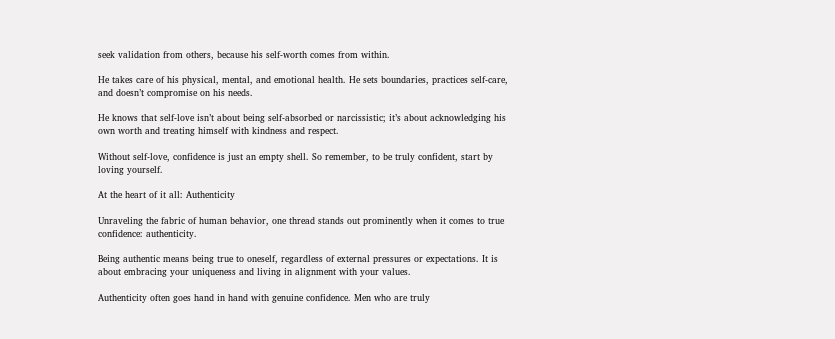seek validation from others, because his self-worth comes from within.

He takes care of his physical, mental, and emotional health. He sets boundaries, practices self-care, and doesn’t compromise on his needs.

He knows that self-love isn’t about being self-absorbed or narcissistic; it’s about acknowledging his own worth and treating himself with kindness and respect.

Without self-love, confidence is just an empty shell. So remember, to be truly confident, start by loving yourself.

At the heart of it all: Authenticity

Unraveling the fabric of human behavior, one thread stands out prominently when it comes to true confidence: authenticity.

Being authentic means being true to oneself, regardless of external pressures or expectations. It is about embracing your uniqueness and living in alignment with your values.

Authenticity often goes hand in hand with genuine confidence. Men who are truly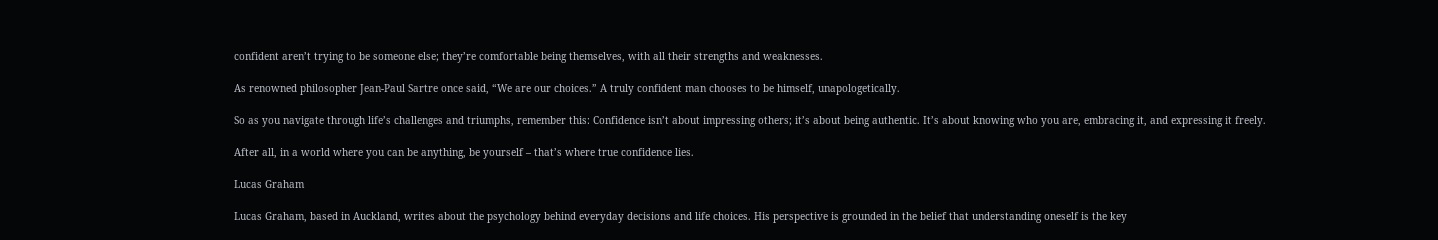confident aren’t trying to be someone else; they’re comfortable being themselves, with all their strengths and weaknesses.

As renowned philosopher Jean-Paul Sartre once said, “We are our choices.” A truly confident man chooses to be himself, unapologetically.

So as you navigate through life’s challenges and triumphs, remember this: Confidence isn’t about impressing others; it’s about being authentic. It’s about knowing who you are, embracing it, and expressing it freely.

After all, in a world where you can be anything, be yourself – that’s where true confidence lies.

Lucas Graham

Lucas Graham, based in Auckland, writes about the psychology behind everyday decisions and life choices. His perspective is grounded in the belief that understanding oneself is the key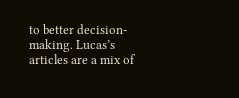to better decision-making. Lucas’s articles are a mix of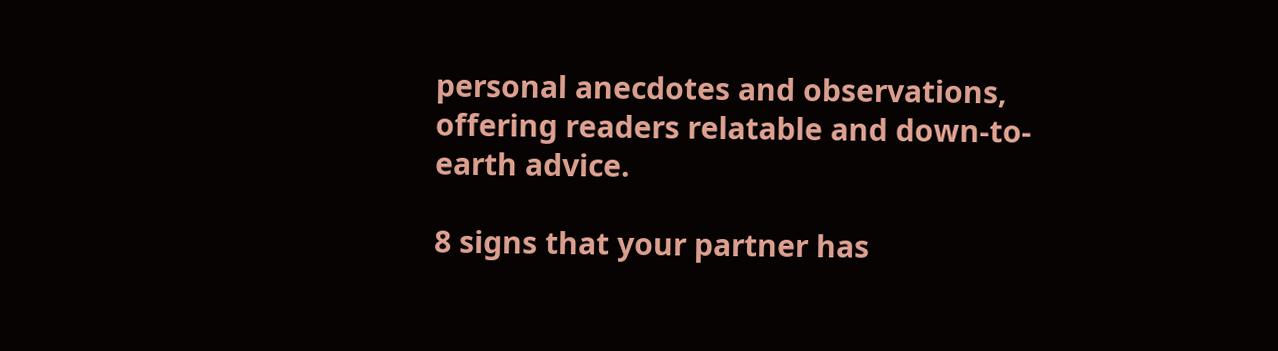personal anecdotes and observations, offering readers relatable and down-to-earth advice.

8 signs that your partner has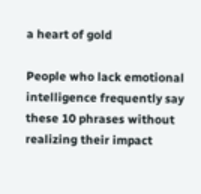a heart of gold

People who lack emotional intelligence frequently say these 10 phrases without realizing their impact